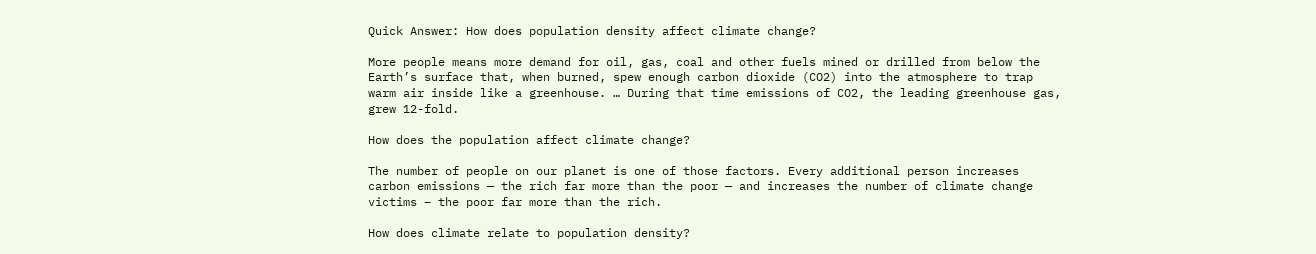Quick Answer: How does population density affect climate change?

More people means more demand for oil, gas, coal and other fuels mined or drilled from below the Earth’s surface that, when burned, spew enough carbon dioxide (CO2) into the atmosphere to trap warm air inside like a greenhouse. … During that time emissions of CO2, the leading greenhouse gas, grew 12-fold.

How does the population affect climate change?

The number of people on our planet is one of those factors. Every additional person increases carbon emissions — the rich far more than the poor — and increases the number of climate change victims – the poor far more than the rich.

How does climate relate to population density?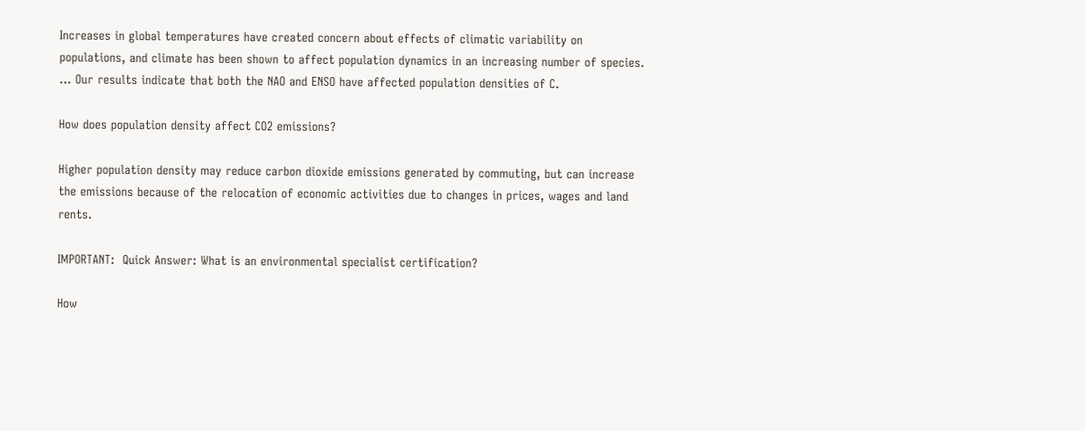Increases in global temperatures have created concern about effects of climatic variability on populations, and climate has been shown to affect population dynamics in an increasing number of species. … Our results indicate that both the NAO and ENSO have affected population densities of C.

How does population density affect CO2 emissions?

Higher population density may reduce carbon dioxide emissions generated by commuting, but can increase the emissions because of the relocation of economic activities due to changes in prices, wages and land rents.

IMPORTANT:  Quick Answer: What is an environmental specialist certification?

How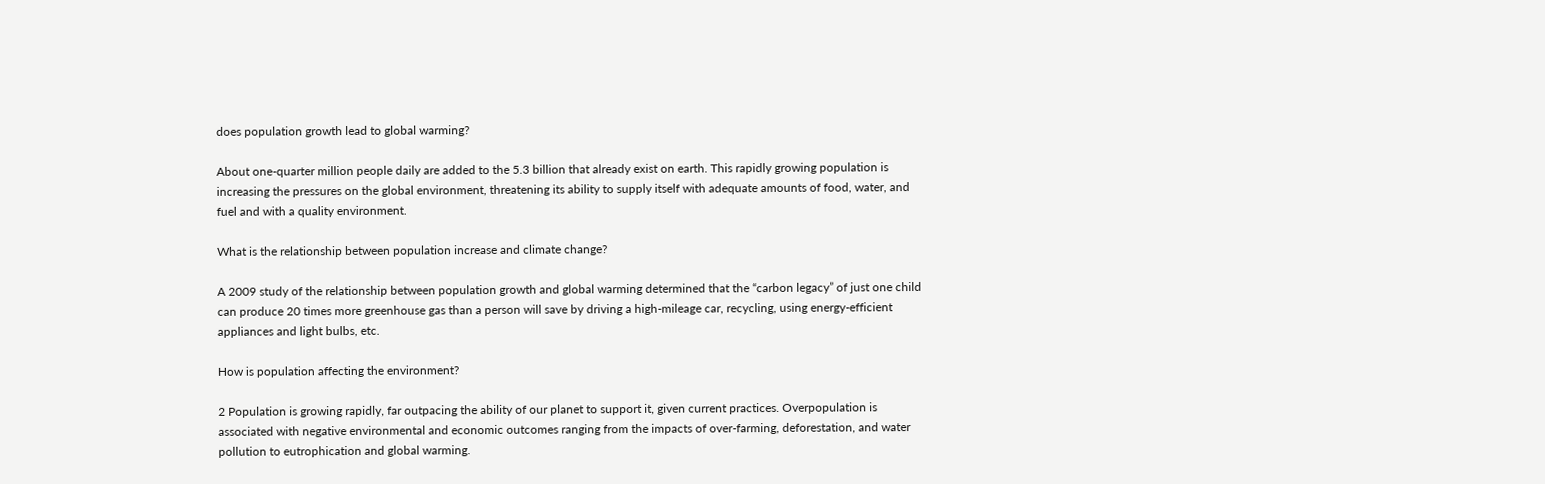does population growth lead to global warming?

About one‐quarter million people daily are added to the 5.3 billion that already exist on earth. This rapidly growing population is increasing the pressures on the global environment, threatening its ability to supply itself with adequate amounts of food, water, and fuel and with a quality environment.

What is the relationship between population increase and climate change?

A 2009 study of the relationship between population growth and global warming determined that the “carbon legacy” of just one child can produce 20 times more greenhouse gas than a person will save by driving a high-mileage car, recycling, using energy-efficient appliances and light bulbs, etc.

How is population affecting the environment?

2 Population is growing rapidly, far outpacing the ability of our planet to support it, given current practices. Overpopulation is associated with negative environmental and economic outcomes ranging from the impacts of over-farming, deforestation, and water pollution to eutrophication and global warming.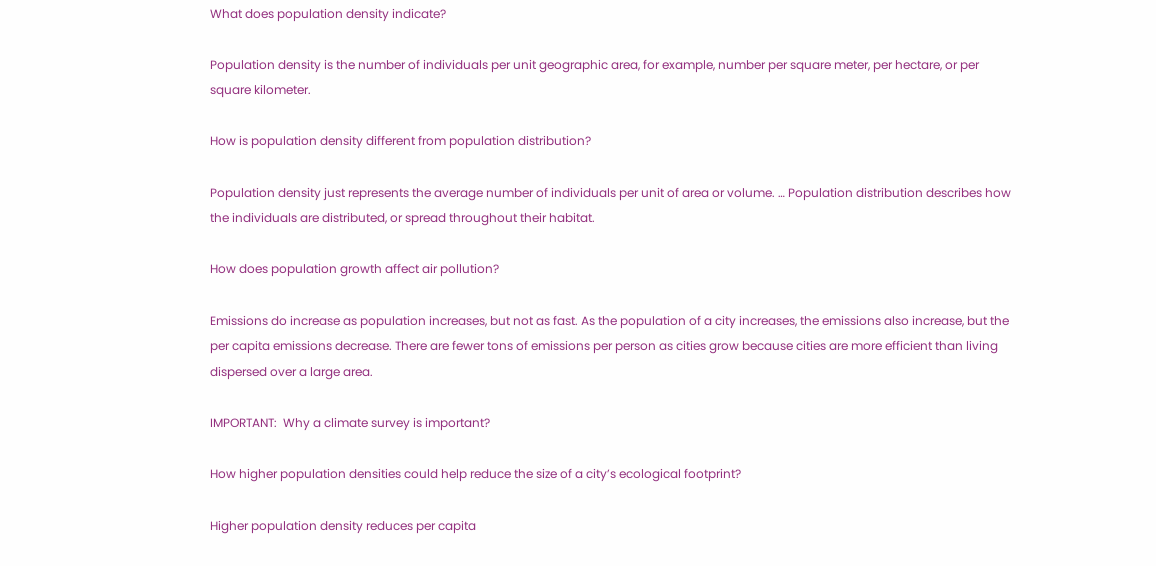What does population density indicate?

Population density is the number of individuals per unit geographic area, for example, number per square meter, per hectare, or per square kilometer.

How is population density different from population distribution?

Population density just represents the average number of individuals per unit of area or volume. … Population distribution describes how the individuals are distributed, or spread throughout their habitat.

How does population growth affect air pollution?

Emissions do increase as population increases, but not as fast. As the population of a city increases, the emissions also increase, but the per capita emissions decrease. There are fewer tons of emissions per person as cities grow because cities are more efficient than living dispersed over a large area.

IMPORTANT:  Why a climate survey is important?

How higher population densities could help reduce the size of a city’s ecological footprint?

Higher population density reduces per capita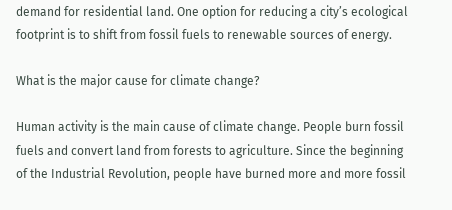demand for residential land. One option for reducing a city’s ecological footprint is to shift from fossil fuels to renewable sources of energy.

What is the major cause for climate change?

Human activity is the main cause of climate change. People burn fossil fuels and convert land from forests to agriculture. Since the beginning of the Industrial Revolution, people have burned more and more fossil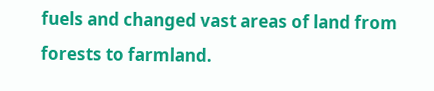fuels and changed vast areas of land from forests to farmland.